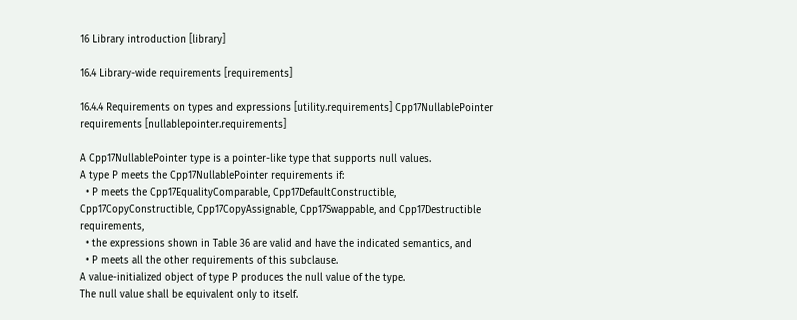16 Library introduction [library]

16.4 Library-wide requirements [requirements]

16.4.4 Requirements on types and expressions [utility.requirements] Cpp17NullablePointer requirements [nullablepointer.requirements]

A Cpp17NullablePointer type is a pointer-like type that supports null values.
A type P meets the Cpp17NullablePointer requirements if:
  • P meets the Cpp17EqualityComparable, Cpp17DefaultConstructible, Cpp17CopyConstructible, Cpp17CopyAssignable, Cpp17Swappable, and Cpp17Destructible requirements,
  • the expressions shown in Table 36 are valid and have the indicated semantics, and
  • P meets all the other requirements of this subclause.
A value-initialized object of type P produces the null value of the type.
The null value shall be equivalent only to itself.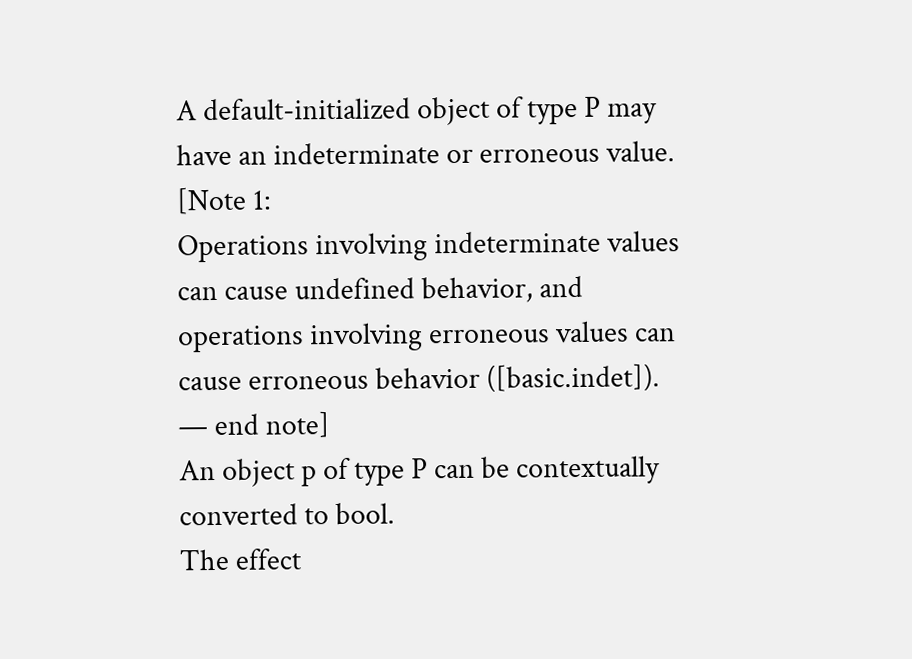A default-initialized object of type P may have an indeterminate or erroneous value.
[Note 1:
Operations involving indeterminate values can cause undefined behavior, and operations involving erroneous values can cause erroneous behavior ([basic.indet]).
— end note]
An object p of type P can be contextually converted to bool.
The effect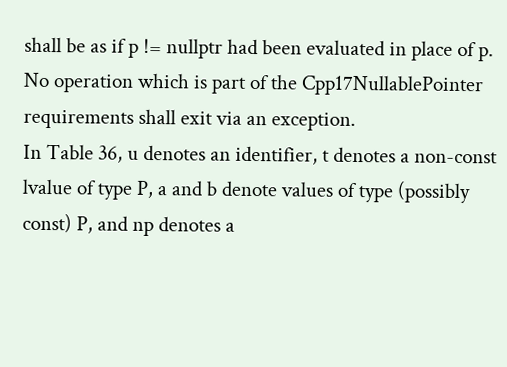shall be as if p != nullptr had been evaluated in place of p.
No operation which is part of the Cpp17NullablePointer requirements shall exit via an exception.
In Table 36, u denotes an identifier, t denotes a non-const lvalue of type P, a and b denote values of type (possibly const) P, and np denotes a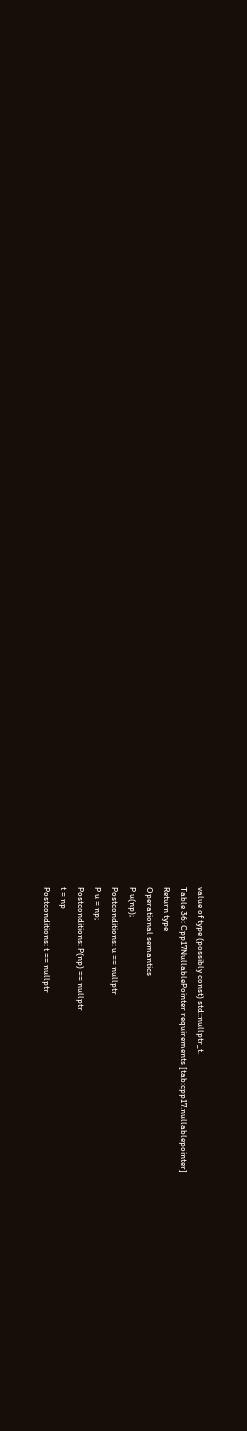value of type (possibly const) std::nullptr_t.
Table 36: Cpp17NullablePointer requirements [tab:cpp17.nullablepointer]
Return type
Operational semantics
P u(np);
Postconditions: u == nullptr
P u = np;
Postconditions: P(np) == nullptr
t = np
Postconditions: t == nullptr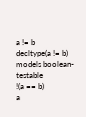a != b
decltype(a != b) models boolean-testable
!(a == b)
a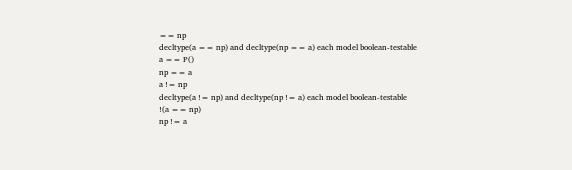== np
decltype(a == np) and decltype(np == a) each model boolean-testable
a == P()
np == a
a != np
decltype(a != np) and decltype(np != a) each model boolean-testable
!(a == np)
np != a